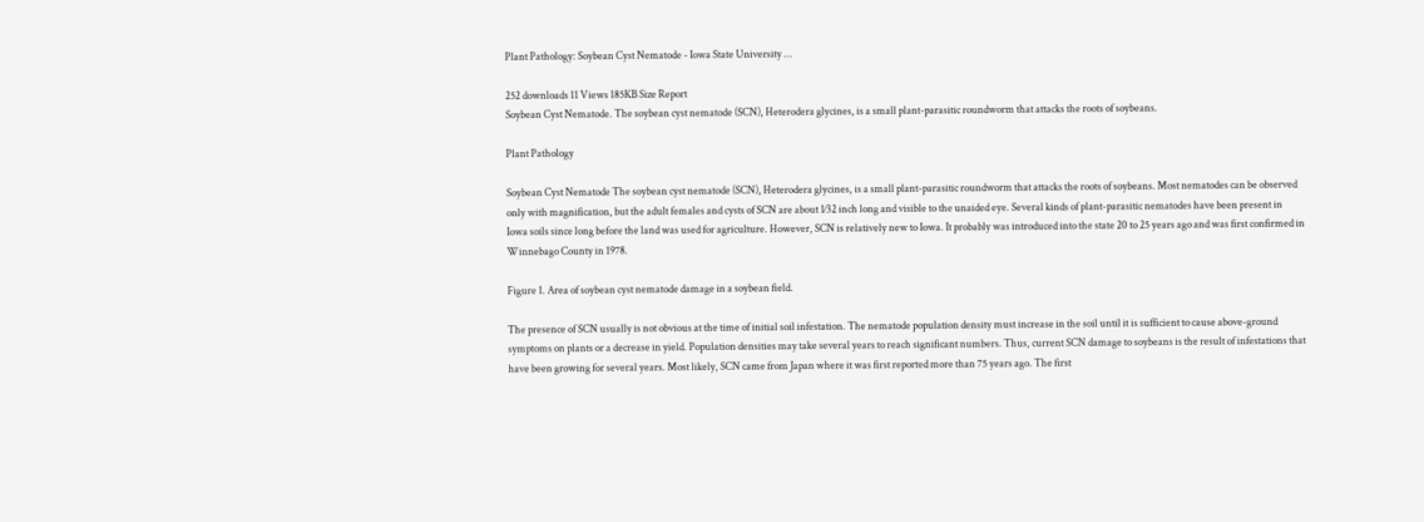Plant Pathology: Soybean Cyst Nematode - Iowa State University ...

252 downloads 11 Views 185KB Size Report
Soybean Cyst Nematode. The soybean cyst nematode (SCN), Heterodera glycines, is a small plant-parasitic roundworm that attacks the roots of soybeans.

Plant Pathology

Soybean Cyst Nematode The soybean cyst nematode (SCN), Heterodera glycines, is a small plant-parasitic roundworm that attacks the roots of soybeans. Most nematodes can be observed only with magnification, but the adult females and cysts of SCN are about 1⁄32 inch long and visible to the unaided eye. Several kinds of plant-parasitic nematodes have been present in Iowa soils since long before the land was used for agriculture. However, SCN is relatively new to Iowa. It probably was introduced into the state 20 to 25 years ago and was first confirmed in Winnebago County in 1978.

Figure 1. Area of soybean cyst nematode damage in a soybean field.

The presence of SCN usually is not obvious at the time of initial soil infestation. The nematode population density must increase in the soil until it is sufficient to cause above-ground symptoms on plants or a decrease in yield. Population densities may take several years to reach significant numbers. Thus, current SCN damage to soybeans is the result of infestations that have been growing for several years. Most likely, SCN came from Japan where it was first reported more than 75 years ago. The first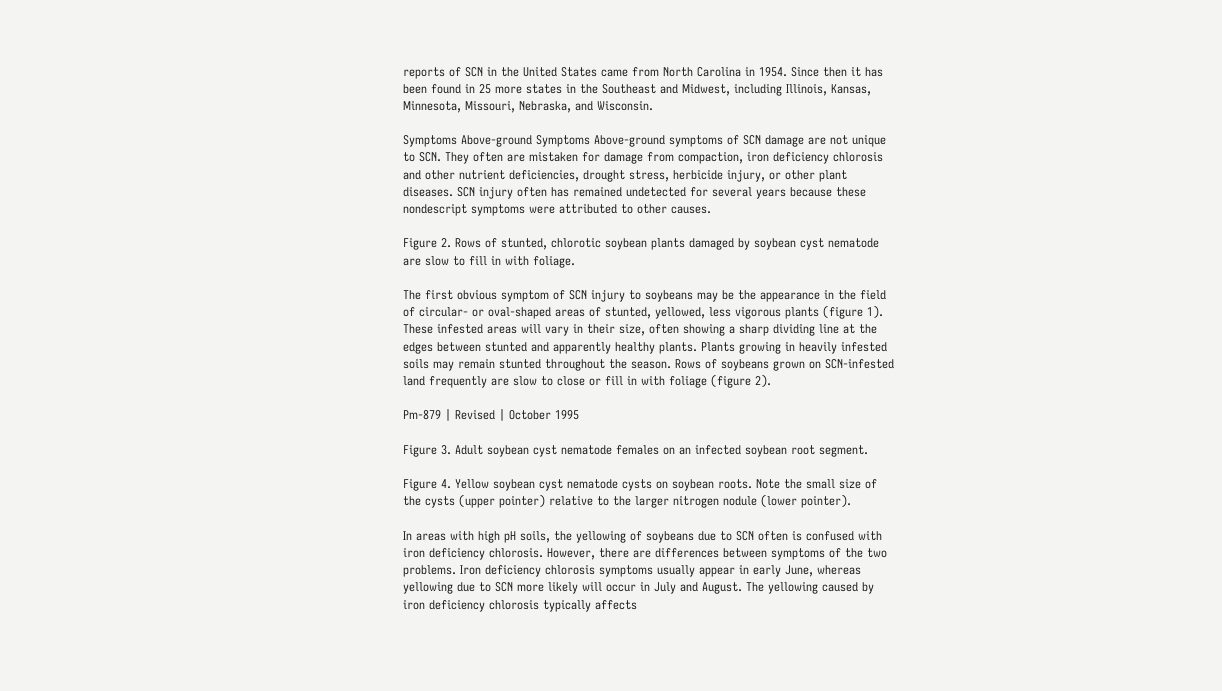reports of SCN in the United States came from North Carolina in 1954. Since then it has been found in 25 more states in the Southeast and Midwest, including Illinois, Kansas, Minnesota, Missouri, Nebraska, and Wisconsin.

Symptoms Above-ground Symptoms Above-ground symptoms of SCN damage are not unique to SCN. They often are mistaken for damage from compaction, iron deficiency chlorosis and other nutrient deficiencies, drought stress, herbicide injury, or other plant diseases. SCN injury often has remained undetected for several years because these nondescript symptoms were attributed to other causes.

Figure 2. Rows of stunted, chlorotic soybean plants damaged by soybean cyst nematode are slow to fill in with foliage.

The first obvious symptom of SCN injury to soybeans may be the appearance in the field of circular- or oval-shaped areas of stunted, yellowed, less vigorous plants (figure 1). These infested areas will vary in their size, often showing a sharp dividing line at the edges between stunted and apparently healthy plants. Plants growing in heavily infested soils may remain stunted throughout the season. Rows of soybeans grown on SCN-infested land frequently are slow to close or fill in with foliage (figure 2).

Pm-879 | Revised | October 1995

Figure 3. Adult soybean cyst nematode females on an infected soybean root segment.

Figure 4. Yellow soybean cyst nematode cysts on soybean roots. Note the small size of the cysts (upper pointer) relative to the larger nitrogen nodule (lower pointer).

In areas with high pH soils, the yellowing of soybeans due to SCN often is confused with iron deficiency chlorosis. However, there are differences between symptoms of the two problems. Iron deficiency chlorosis symptoms usually appear in early June, whereas yellowing due to SCN more likely will occur in July and August. The yellowing caused by iron deficiency chlorosis typically affects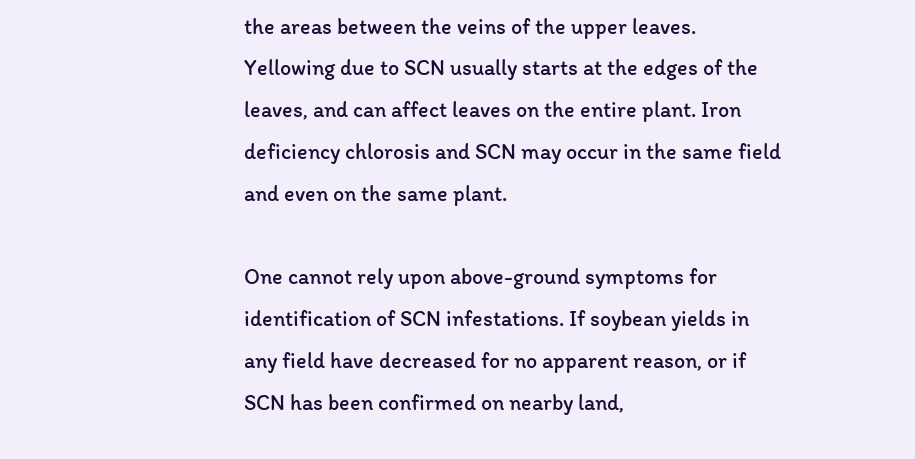the areas between the veins of the upper leaves. Yellowing due to SCN usually starts at the edges of the leaves, and can affect leaves on the entire plant. Iron deficiency chlorosis and SCN may occur in the same field and even on the same plant.

One cannot rely upon above-ground symptoms for identification of SCN infestations. If soybean yields in any field have decreased for no apparent reason, or if SCN has been confirmed on nearby land,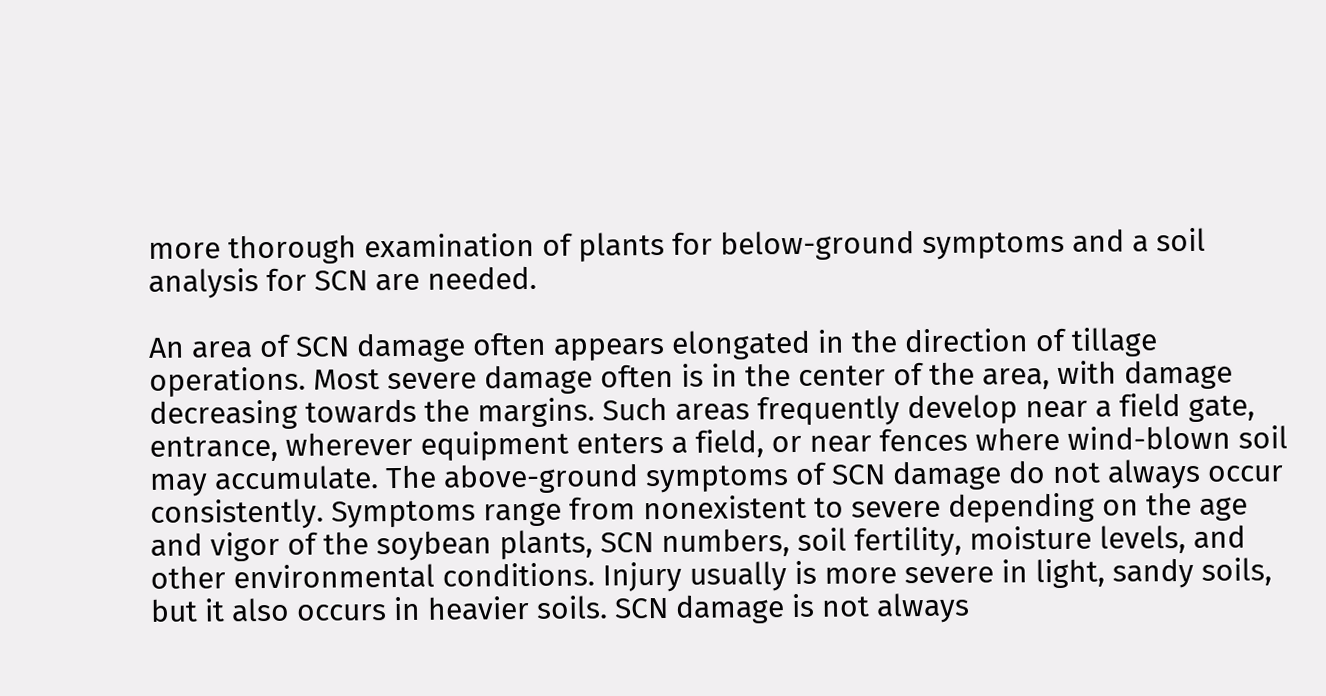more thorough examination of plants for below-ground symptoms and a soil analysis for SCN are needed.

An area of SCN damage often appears elongated in the direction of tillage operations. Most severe damage often is in the center of the area, with damage decreasing towards the margins. Such areas frequently develop near a field gate, entrance, wherever equipment enters a field, or near fences where wind-blown soil may accumulate. The above-ground symptoms of SCN damage do not always occur consistently. Symptoms range from nonexistent to severe depending on the age and vigor of the soybean plants, SCN numbers, soil fertility, moisture levels, and other environmental conditions. Injury usually is more severe in light, sandy soils, but it also occurs in heavier soils. SCN damage is not always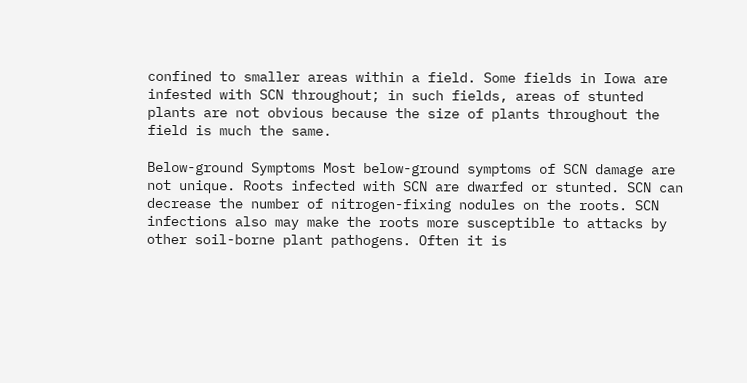confined to smaller areas within a field. Some fields in Iowa are infested with SCN throughout; in such fields, areas of stunted plants are not obvious because the size of plants throughout the field is much the same.

Below-ground Symptoms Most below-ground symptoms of SCN damage are not unique. Roots infected with SCN are dwarfed or stunted. SCN can decrease the number of nitrogen-fixing nodules on the roots. SCN infections also may make the roots more susceptible to attacks by other soil-borne plant pathogens. Often it is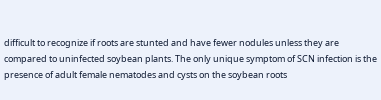difficult to recognize if roots are stunted and have fewer nodules unless they are compared to uninfected soybean plants. The only unique symptom of SCN infection is the presence of adult female nematodes and cysts on the soybean roots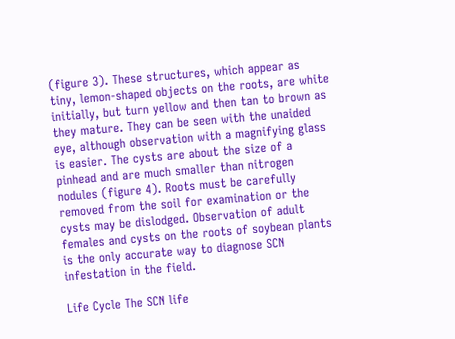(figure 3). These structures, which appear as tiny, lemon-shaped objects on the roots, are white initially, but turn yellow and then tan to brown as they mature. They can be seen with the unaided eye, although observation with a magnifying glass is easier. The cysts are about the size of a pinhead and are much smaller than nitrogen nodules (figure 4). Roots must be carefully removed from the soil for examination or the cysts may be dislodged. Observation of adult females and cysts on the roots of soybean plants is the only accurate way to diagnose SCN infestation in the field.

Life Cycle The SCN life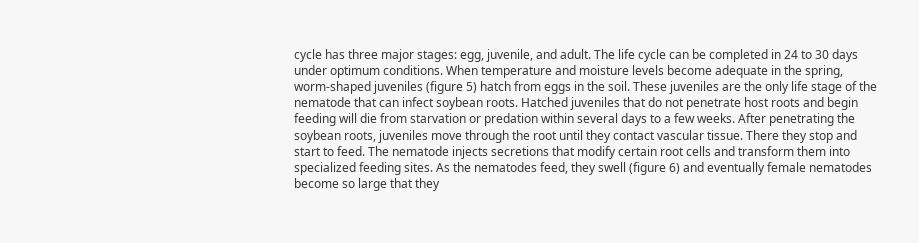cycle has three major stages: egg, juvenile, and adult. The life cycle can be completed in 24 to 30 days under optimum conditions. When temperature and moisture levels become adequate in the spring, worm-shaped juveniles (figure 5) hatch from eggs in the soil. These juveniles are the only life stage of the nematode that can infect soybean roots. Hatched juveniles that do not penetrate host roots and begin feeding will die from starvation or predation within several days to a few weeks. After penetrating the soybean roots, juveniles move through the root until they contact vascular tissue. There they stop and start to feed. The nematode injects secretions that modify certain root cells and transform them into specialized feeding sites. As the nematodes feed, they swell (figure 6) and eventually female nematodes become so large that they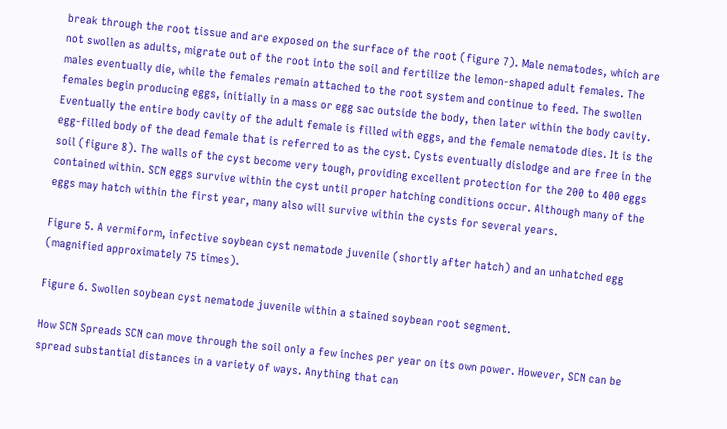break through the root tissue and are exposed on the surface of the root (figure 7). Male nematodes, which are not swollen as adults, migrate out of the root into the soil and fertilize the lemon-shaped adult females. The males eventually die, while the females remain attached to the root system and continue to feed. The swollen females begin producing eggs, initially in a mass or egg sac outside the body, then later within the body cavity. Eventually the entire body cavity of the adult female is filled with eggs, and the female nematode dies. It is the egg-filled body of the dead female that is referred to as the cyst. Cysts eventually dislodge and are free in the soil (figure 8). The walls of the cyst become very tough, providing excellent protection for the 200 to 400 eggs contained within. SCN eggs survive within the cyst until proper hatching conditions occur. Although many of the eggs may hatch within the first year, many also will survive within the cysts for several years.

Figure 5. A vermiform, infective soybean cyst nematode juvenile (shortly after hatch) and an unhatched egg (magnified approximately 75 times).

Figure 6. Swollen soybean cyst nematode juvenile within a stained soybean root segment.

How SCN Spreads SCN can move through the soil only a few inches per year on its own power. However, SCN can be spread substantial distances in a variety of ways. Anything that can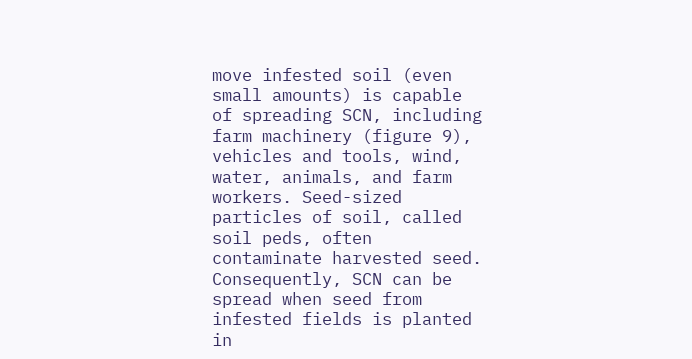move infested soil (even small amounts) is capable of spreading SCN, including farm machinery (figure 9), vehicles and tools, wind, water, animals, and farm workers. Seed-sized particles of soil, called soil peds, often contaminate harvested seed. Consequently, SCN can be spread when seed from infested fields is planted in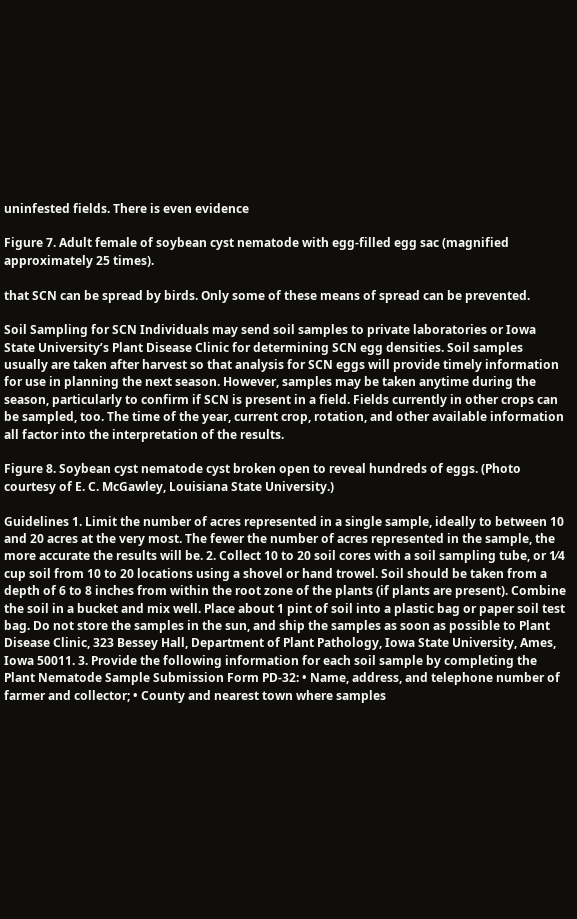uninfested fields. There is even evidence

Figure 7. Adult female of soybean cyst nematode with egg-filled egg sac (magnified approximately 25 times).

that SCN can be spread by birds. Only some of these means of spread can be prevented.

Soil Sampling for SCN Individuals may send soil samples to private laboratories or Iowa State University’s Plant Disease Clinic for determining SCN egg densities. Soil samples usually are taken after harvest so that analysis for SCN eggs will provide timely information for use in planning the next season. However, samples may be taken anytime during the season, particularly to confirm if SCN is present in a field. Fields currently in other crops can be sampled, too. The time of the year, current crop, rotation, and other available information all factor into the interpretation of the results.

Figure 8. Soybean cyst nematode cyst broken open to reveal hundreds of eggs. (Photo courtesy of E. C. McGawley, Louisiana State University.)

Guidelines 1. Limit the number of acres represented in a single sample, ideally to between 10 and 20 acres at the very most. The fewer the number of acres represented in the sample, the more accurate the results will be. 2. Collect 10 to 20 soil cores with a soil sampling tube, or 1⁄4 cup soil from 10 to 20 locations using a shovel or hand trowel. Soil should be taken from a depth of 6 to 8 inches from within the root zone of the plants (if plants are present). Combine the soil in a bucket and mix well. Place about 1 pint of soil into a plastic bag or paper soil test bag. Do not store the samples in the sun, and ship the samples as soon as possible to Plant Disease Clinic, 323 Bessey Hall, Department of Plant Pathology, Iowa State University, Ames, Iowa 50011. 3. Provide the following information for each soil sample by completing the Plant Nematode Sample Submission Form PD-32: • Name, address, and telephone number of farmer and collector; • County and nearest town where samples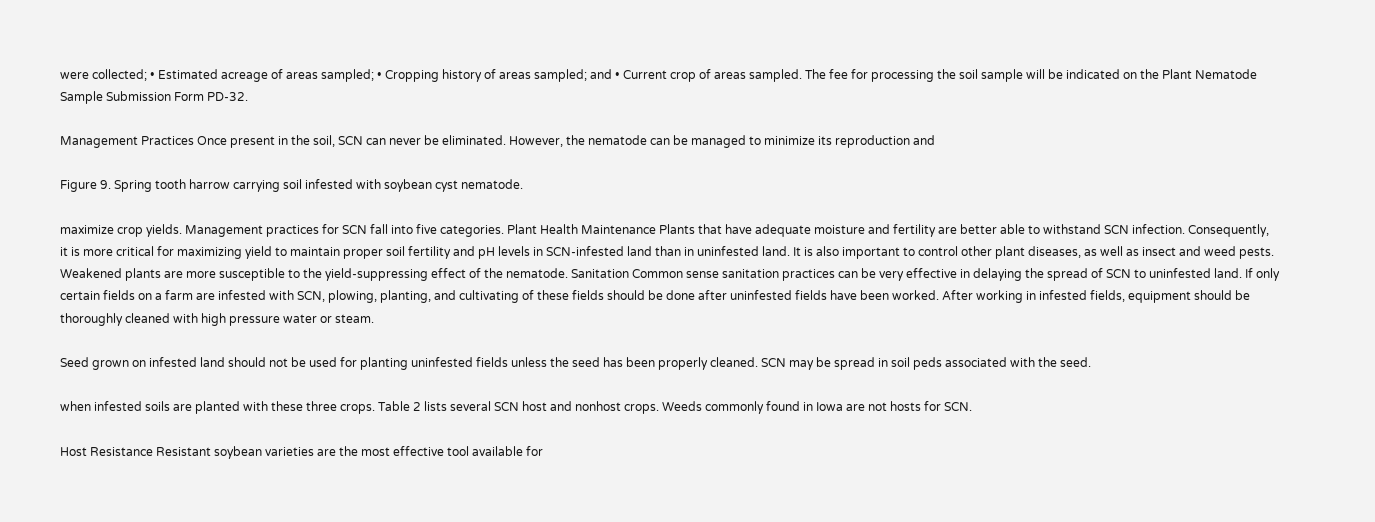were collected; • Estimated acreage of areas sampled; • Cropping history of areas sampled; and • Current crop of areas sampled. The fee for processing the soil sample will be indicated on the Plant Nematode Sample Submission Form PD-32.

Management Practices Once present in the soil, SCN can never be eliminated. However, the nematode can be managed to minimize its reproduction and

Figure 9. Spring tooth harrow carrying soil infested with soybean cyst nematode.

maximize crop yields. Management practices for SCN fall into five categories. Plant Health Maintenance Plants that have adequate moisture and fertility are better able to withstand SCN infection. Consequently, it is more critical for maximizing yield to maintain proper soil fertility and pH levels in SCN-infested land than in uninfested land. It is also important to control other plant diseases, as well as insect and weed pests. Weakened plants are more susceptible to the yield-suppressing effect of the nematode. Sanitation Common sense sanitation practices can be very effective in delaying the spread of SCN to uninfested land. If only certain fields on a farm are infested with SCN, plowing, planting, and cultivating of these fields should be done after uninfested fields have been worked. After working in infested fields, equipment should be thoroughly cleaned with high pressure water or steam.

Seed grown on infested land should not be used for planting uninfested fields unless the seed has been properly cleaned. SCN may be spread in soil peds associated with the seed.

when infested soils are planted with these three crops. Table 2 lists several SCN host and nonhost crops. Weeds commonly found in Iowa are not hosts for SCN.

Host Resistance Resistant soybean varieties are the most effective tool available for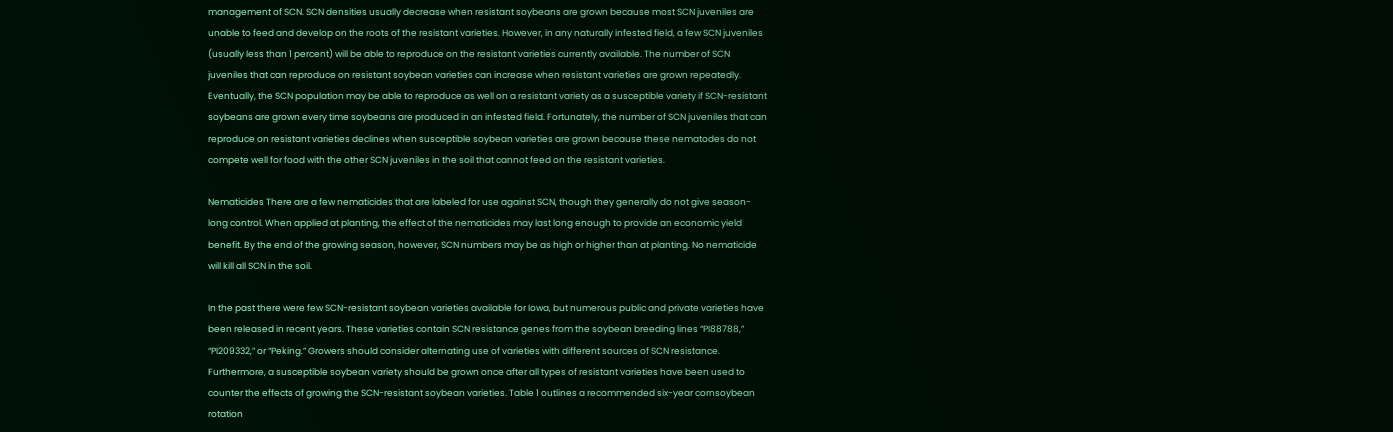management of SCN. SCN densities usually decrease when resistant soybeans are grown because most SCN juveniles are unable to feed and develop on the roots of the resistant varieties. However, in any naturally infested field, a few SCN juveniles (usually less than 1 percent) will be able to reproduce on the resistant varieties currently available. The number of SCN juveniles that can reproduce on resistant soybean varieties can increase when resistant varieties are grown repeatedly. Eventually, the SCN population may be able to reproduce as well on a resistant variety as a susceptible variety if SCN-resistant soybeans are grown every time soybeans are produced in an infested field. Fortunately, the number of SCN juveniles that can reproduce on resistant varieties declines when susceptible soybean varieties are grown because these nematodes do not compete well for food with the other SCN juveniles in the soil that cannot feed on the resistant varieties.

Nematicides There are a few nematicides that are labeled for use against SCN, though they generally do not give season-long control. When applied at planting, the effect of the nematicides may last long enough to provide an economic yield benefit. By the end of the growing season, however, SCN numbers may be as high or higher than at planting. No nematicide will kill all SCN in the soil.

In the past there were few SCN-resistant soybean varieties available for Iowa, but numerous public and private varieties have been released in recent years. These varieties contain SCN resistance genes from the soybean breeding lines “PI88788,” “PI209332,” or “Peking.” Growers should consider alternating use of varieties with different sources of SCN resistance. Furthermore, a susceptible soybean variety should be grown once after all types of resistant varieties have been used to counter the effects of growing the SCN-resistant soybean varieties. Table 1 outlines a recommended six-year cornsoybean rotation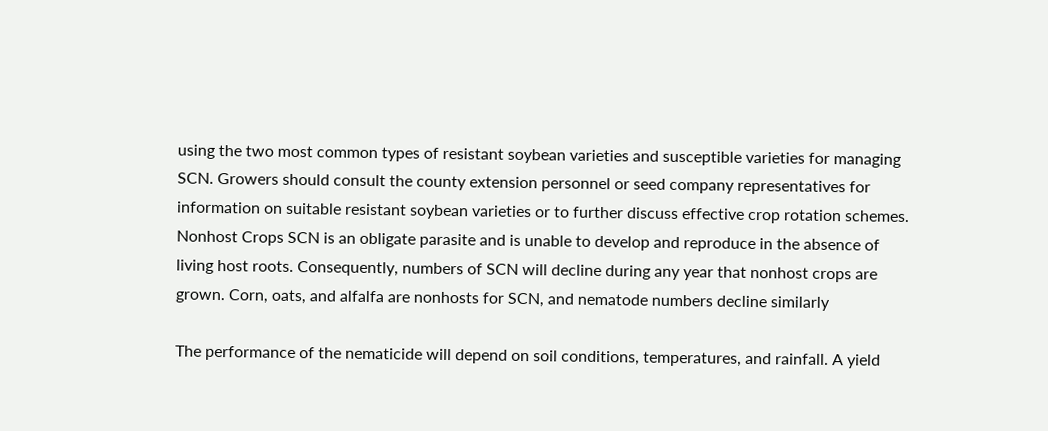using the two most common types of resistant soybean varieties and susceptible varieties for managing SCN. Growers should consult the county extension personnel or seed company representatives for information on suitable resistant soybean varieties or to further discuss effective crop rotation schemes. Nonhost Crops SCN is an obligate parasite and is unable to develop and reproduce in the absence of living host roots. Consequently, numbers of SCN will decline during any year that nonhost crops are grown. Corn, oats, and alfalfa are nonhosts for SCN, and nematode numbers decline similarly

The performance of the nematicide will depend on soil conditions, temperatures, and rainfall. A yield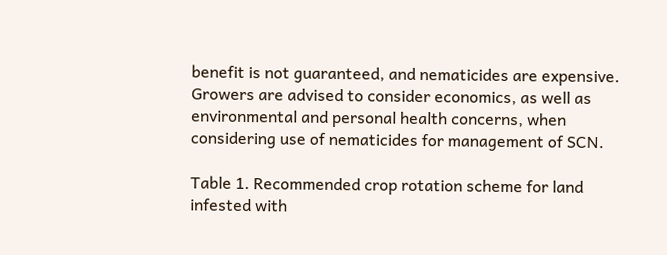benefit is not guaranteed, and nematicides are expensive. Growers are advised to consider economics, as well as environmental and personal health concerns, when considering use of nematicides for management of SCN.

Table 1. Recommended crop rotation scheme for land infested with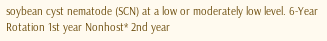soybean cyst nematode (SCN) at a low or moderately low level. 6-Year Rotation 1st year Nonhost* 2nd year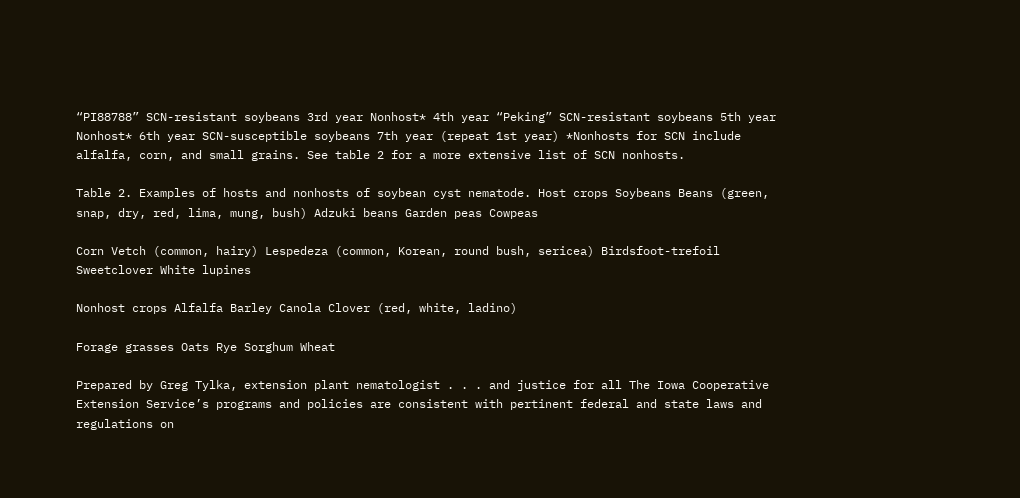“PI88788” SCN-resistant soybeans 3rd year Nonhost* 4th year “Peking” SCN-resistant soybeans 5th year Nonhost* 6th year SCN-susceptible soybeans 7th year (repeat 1st year) *Nonhosts for SCN include alfalfa, corn, and small grains. See table 2 for a more extensive list of SCN nonhosts.

Table 2. Examples of hosts and nonhosts of soybean cyst nematode. Host crops Soybeans Beans (green, snap, dry, red, lima, mung, bush) Adzuki beans Garden peas Cowpeas

Corn Vetch (common, hairy) Lespedeza (common, Korean, round bush, sericea) Birdsfoot-trefoil Sweetclover White lupines

Nonhost crops Alfalfa Barley Canola Clover (red, white, ladino)

Forage grasses Oats Rye Sorghum Wheat

Prepared by Greg Tylka, extension plant nematologist . . . and justice for all The Iowa Cooperative Extension Service’s programs and policies are consistent with pertinent federal and state laws and regulations on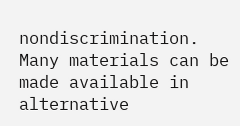nondiscrimination. Many materials can be made available in alternative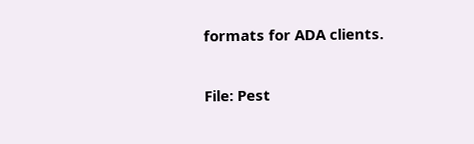formats for ADA clients.

File: Pest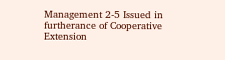Management 2-5 Issued in furtherance of Cooperative Extension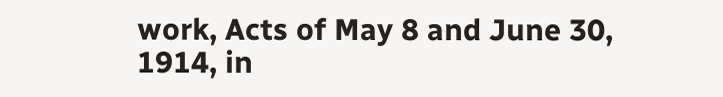work, Acts of May 8 and June 30, 1914, in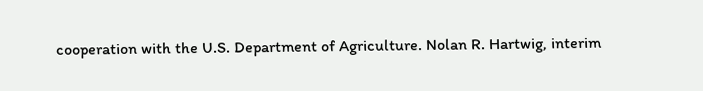cooperation with the U.S. Department of Agriculture. Nolan R. Hartwig, interim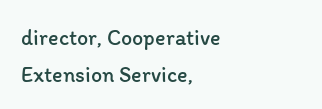director, Cooperative Extension Service,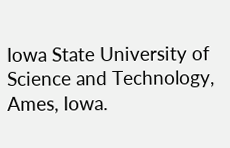Iowa State University of Science and Technology, Ames, Iowa.